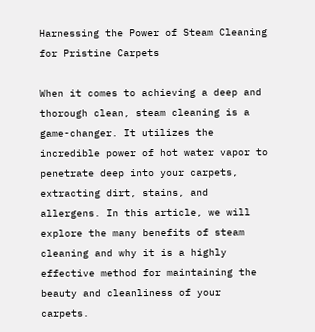Harnessing the Power of Steam Cleaning for Pristine Carpets

When it comes to achieving a deep and thorough clean, steam cleaning is a game-changer. It utilizes the incredible power of hot water vapor to penetrate deep into your carpets, extracting dirt, stains, and allergens. In this article, we will explore the many benefits of steam cleaning and why it is a highly effective method for maintaining the beauty and cleanliness of your carpets.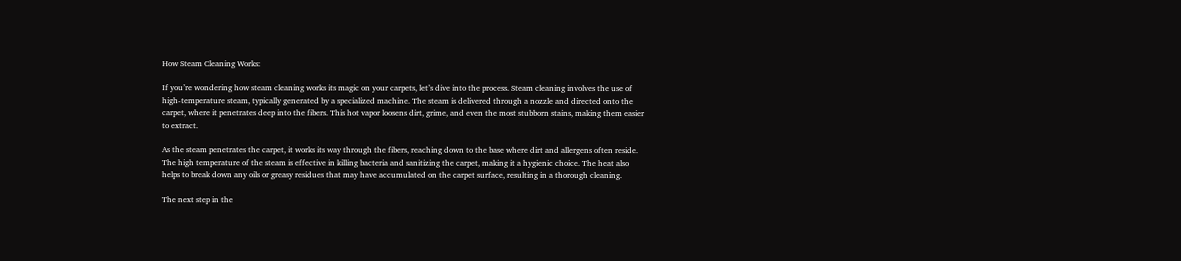How Steam Cleaning Works:

If you’re wondering how steam cleaning works its magic on your carpets, let’s dive into the process. Steam cleaning involves the use of high-temperature steam, typically generated by a specialized machine. The steam is delivered through a nozzle and directed onto the carpet, where it penetrates deep into the fibers. This hot vapor loosens dirt, grime, and even the most stubborn stains, making them easier to extract.

As the steam penetrates the carpet, it works its way through the fibers, reaching down to the base where dirt and allergens often reside. The high temperature of the steam is effective in killing bacteria and sanitizing the carpet, making it a hygienic choice. The heat also helps to break down any oils or greasy residues that may have accumulated on the carpet surface, resulting in a thorough cleaning.

The next step in the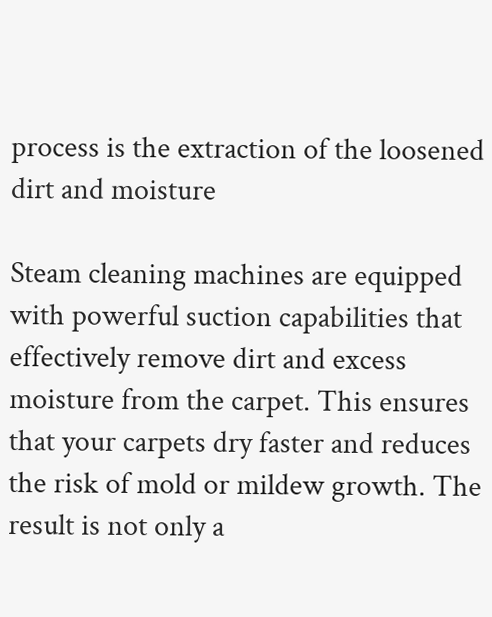process is the extraction of the loosened dirt and moisture

Steam cleaning machines are equipped with powerful suction capabilities that effectively remove dirt and excess moisture from the carpet. This ensures that your carpets dry faster and reduces the risk of mold or mildew growth. The result is not only a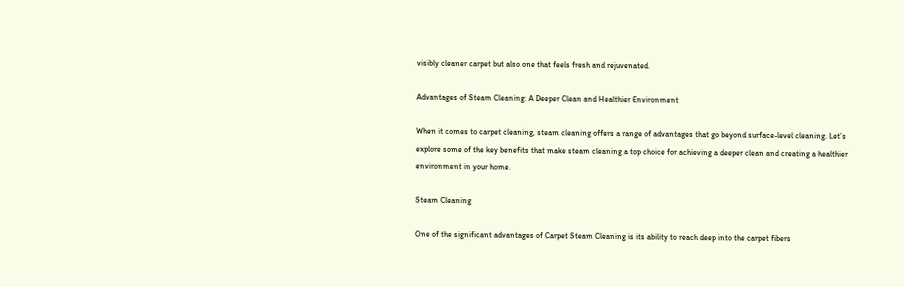visibly cleaner carpet but also one that feels fresh and rejuvenated.

Advantages of Steam Cleaning: A Deeper Clean and Healthier Environment

When it comes to carpet cleaning, steam cleaning offers a range of advantages that go beyond surface-level cleaning. Let’s explore some of the key benefits that make steam cleaning a top choice for achieving a deeper clean and creating a healthier environment in your home.

Steam Cleaning

One of the significant advantages of Carpet Steam Cleaning is its ability to reach deep into the carpet fibers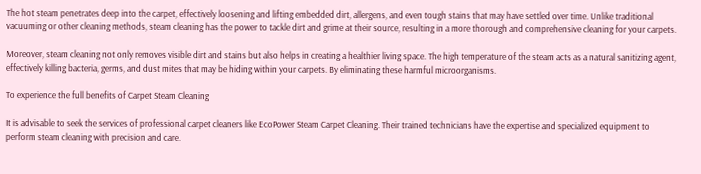The hot steam penetrates deep into the carpet, effectively loosening and lifting embedded dirt, allergens, and even tough stains that may have settled over time. Unlike traditional vacuuming or other cleaning methods, steam cleaning has the power to tackle dirt and grime at their source, resulting in a more thorough and comprehensive cleaning for your carpets.

Moreover, steam cleaning not only removes visible dirt and stains but also helps in creating a healthier living space. The high temperature of the steam acts as a natural sanitizing agent, effectively killing bacteria, germs, and dust mites that may be hiding within your carpets. By eliminating these harmful microorganisms.

To experience the full benefits of Carpet Steam Cleaning

It is advisable to seek the services of professional carpet cleaners like EcoPower Steam Carpet Cleaning. Their trained technicians have the expertise and specialized equipment to perform steam cleaning with precision and care.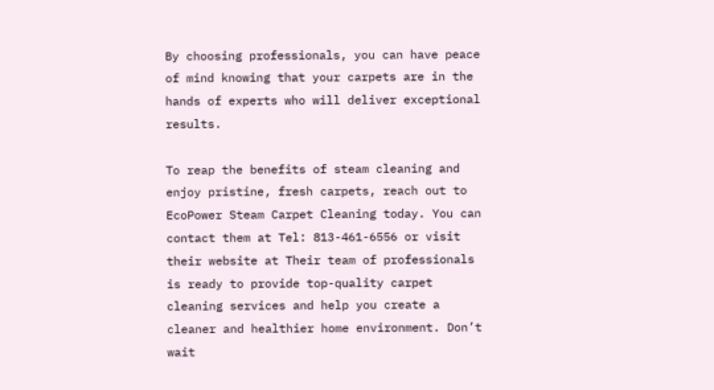By choosing professionals, you can have peace of mind knowing that your carpets are in the hands of experts who will deliver exceptional results.

To reap the benefits of steam cleaning and enjoy pristine, fresh carpets, reach out to EcoPower Steam Carpet Cleaning today. You can contact them at Tel: 813-461-6556 or visit their website at Their team of professionals is ready to provide top-quality carpet cleaning services and help you create a cleaner and healthier home environment. Don’t wait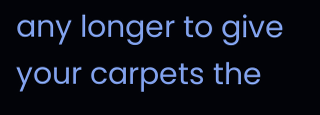any longer to give your carpets the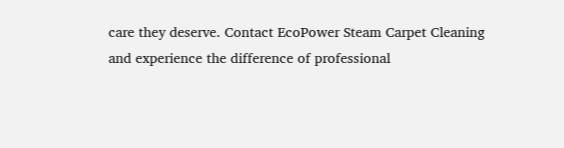care they deserve. Contact EcoPower Steam Carpet Cleaning and experience the difference of professional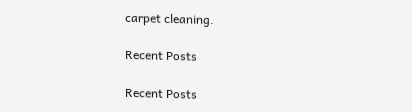carpet cleaning.

Recent Posts

Recent Posts